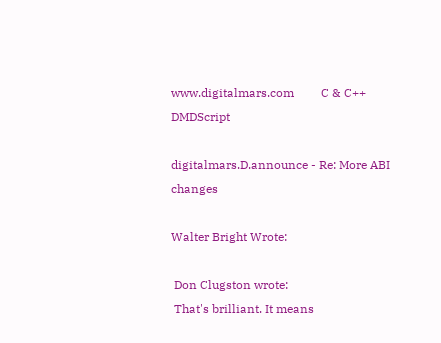www.digitalmars.com         C & C++   DMDScript

digitalmars.D.announce - Re: More ABI changes

Walter Bright Wrote:

 Don Clugston wrote:
 That's brilliant. It means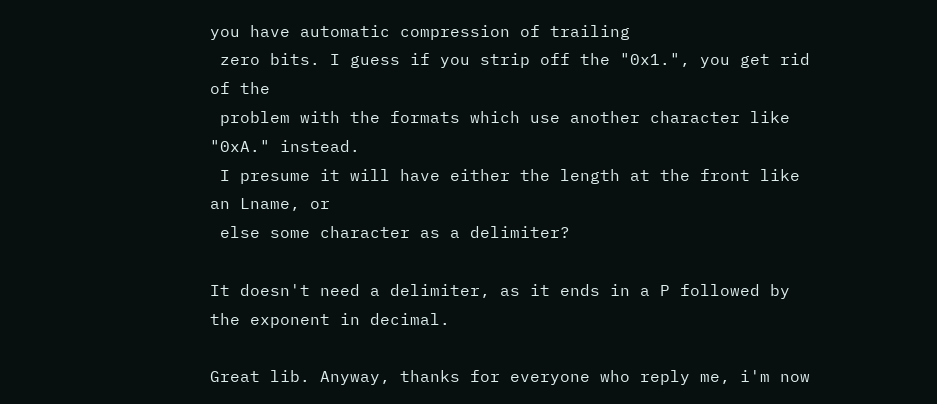you have automatic compression of trailing
 zero bits. I guess if you strip off the "0x1.", you get rid of the
 problem with the formats which use another character like "0xA." instead.
 I presume it will have either the length at the front like an Lname, or
 else some character as a delimiter?

It doesn't need a delimiter, as it ends in a P followed by the exponent in decimal.

Great lib. Anyway, thanks for everyone who reply me, i'm now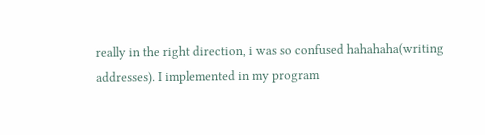really in the right direction, i was so confused hahahaha(writing addresses). I implemented in my program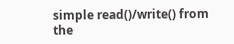simple read()/write() from the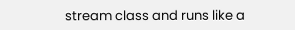stream class and runs like a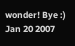wonder! Bye :)
Jan 20 2007